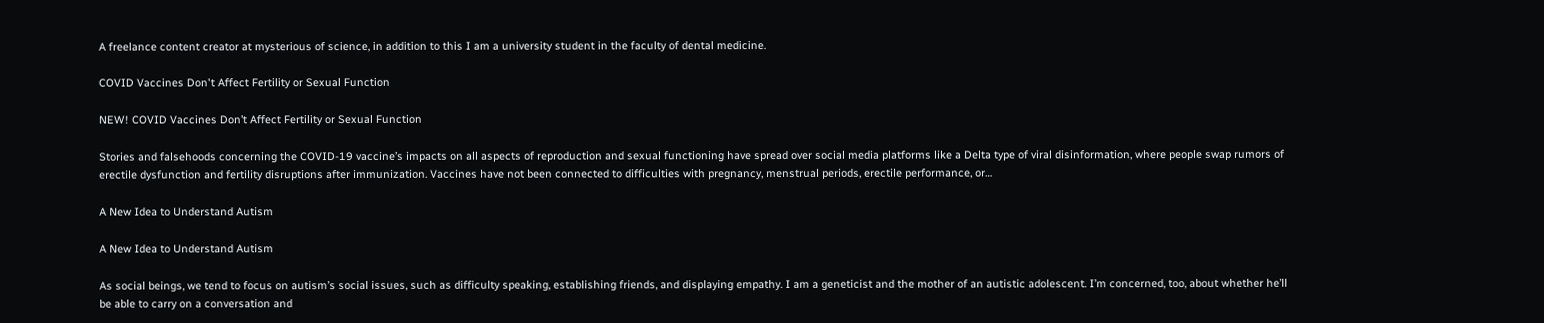A freelance content creator at mysterious of science, in addition to this I am a university student in the faculty of dental medicine.

COVID Vaccines Don't Affect Fertility or Sexual Function

NEW! COVID Vaccines Don’t Affect Fertility or Sexual Function

Stories and falsehoods concerning the COVID-19 vaccine’s impacts on all aspects of reproduction and sexual functioning have spread over social media platforms like a Delta type of viral disinformation, where people swap rumors of erectile dysfunction and fertility disruptions after immunization. Vaccines have not been connected to difficulties with pregnancy, menstrual periods, erectile performance, or…

A New Idea to Understand Autism

A New Idea to Understand Autism

As social beings, we tend to focus on autism’s social issues, such as difficulty speaking, establishing friends, and displaying empathy. I am a geneticist and the mother of an autistic adolescent. I’m concerned, too, about whether he’ll be able to carry on a conversation and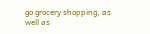go grocery shopping, as well as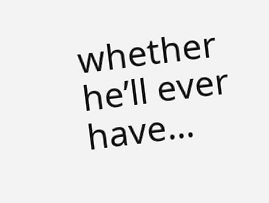whether he’ll ever have…